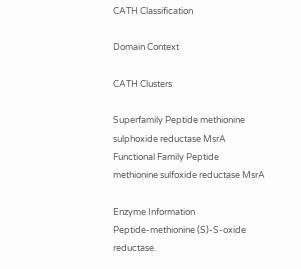CATH Classification

Domain Context

CATH Clusters

Superfamily Peptide methionine sulphoxide reductase MsrA
Functional Family Peptide methionine sulfoxide reductase MsrA

Enzyme Information
Peptide-methionine (S)-S-oxide reductase.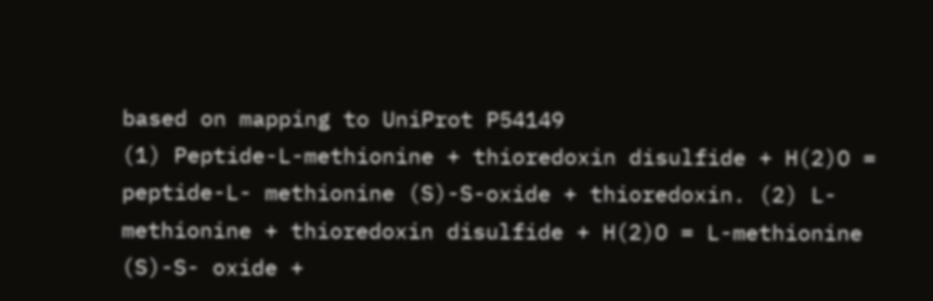based on mapping to UniProt P54149
(1) Peptide-L-methionine + thioredoxin disulfide + H(2)O = peptide-L- methionine (S)-S-oxide + thioredoxin. (2) L-methionine + thioredoxin disulfide + H(2)O = L-methionine (S)-S- oxide +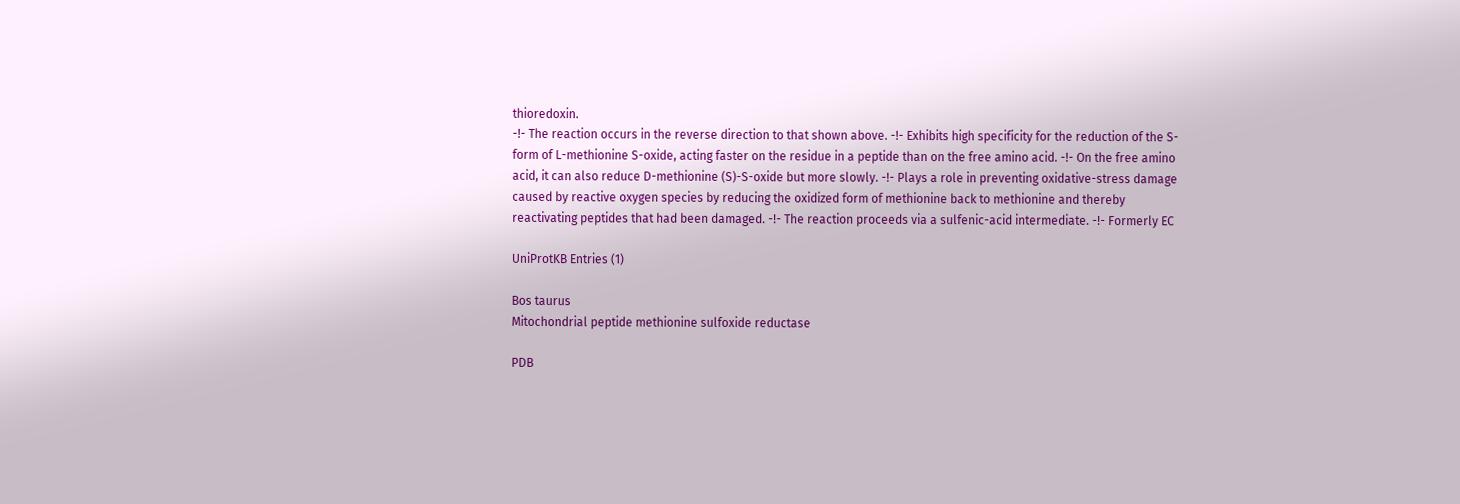thioredoxin.
-!- The reaction occurs in the reverse direction to that shown above. -!- Exhibits high specificity for the reduction of the S-form of L-methionine S-oxide, acting faster on the residue in a peptide than on the free amino acid. -!- On the free amino acid, it can also reduce D-methionine (S)-S-oxide but more slowly. -!- Plays a role in preventing oxidative-stress damage caused by reactive oxygen species by reducing the oxidized form of methionine back to methionine and thereby reactivating peptides that had been damaged. -!- The reaction proceeds via a sulfenic-acid intermediate. -!- Formerly EC

UniProtKB Entries (1)

Bos taurus
Mitochondrial peptide methionine sulfoxide reductase

PDB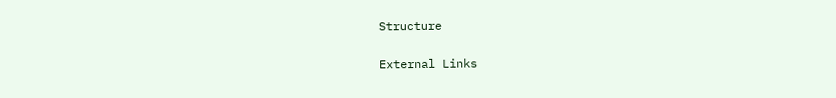Structure

External Links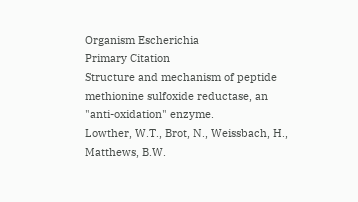Organism Escherichia
Primary Citation
Structure and mechanism of peptide methionine sulfoxide reductase, an "anti-oxidation" enzyme.
Lowther, W.T., Brot, N., Weissbach, H., Matthews, B.W.